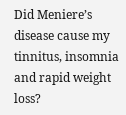Did Meniere’s disease cause my tinnitus, insomnia and rapid weight loss?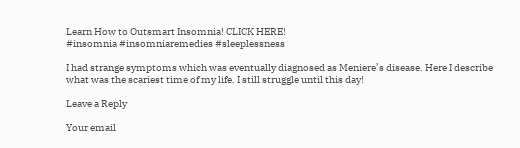Learn How to Outsmart Insomnia! CLICK HERE!
#insomnia #insomniaremedies #sleeplessness

I had strange symptoms which was eventually diagnosed as Meniere’s disease. Here I describe what was the scariest time of my life. I still struggle until this day!

Leave a Reply

Your email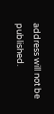address will not be published.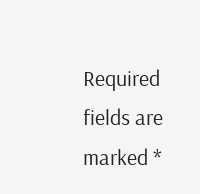Required fields are marked *